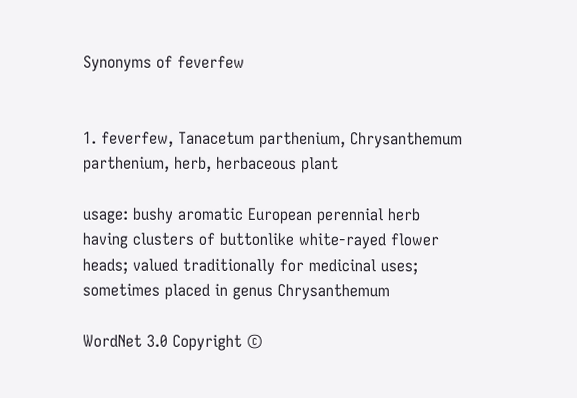Synonyms of feverfew


1. feverfew, Tanacetum parthenium, Chrysanthemum parthenium, herb, herbaceous plant

usage: bushy aromatic European perennial herb having clusters of buttonlike white-rayed flower heads; valued traditionally for medicinal uses; sometimes placed in genus Chrysanthemum

WordNet 3.0 Copyright ©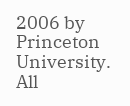2006 by Princeton University.
All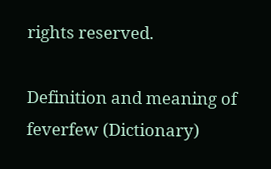rights reserved.

Definition and meaning of feverfew (Dictionary)